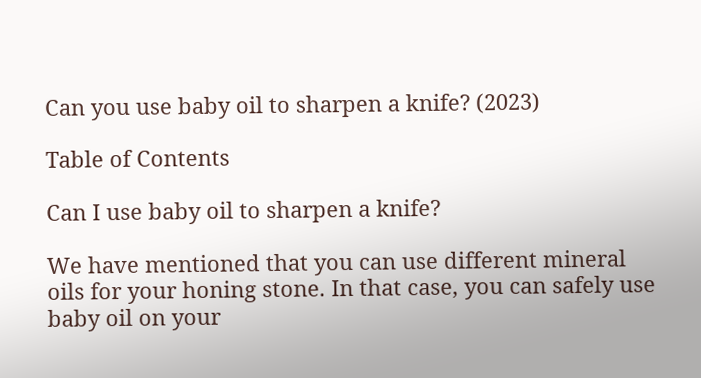Can you use baby oil to sharpen a knife? (2023)

Table of Contents

Can I use baby oil to sharpen a knife?

We have mentioned that you can use different mineral oils for your honing stone. In that case, you can safely use baby oil on your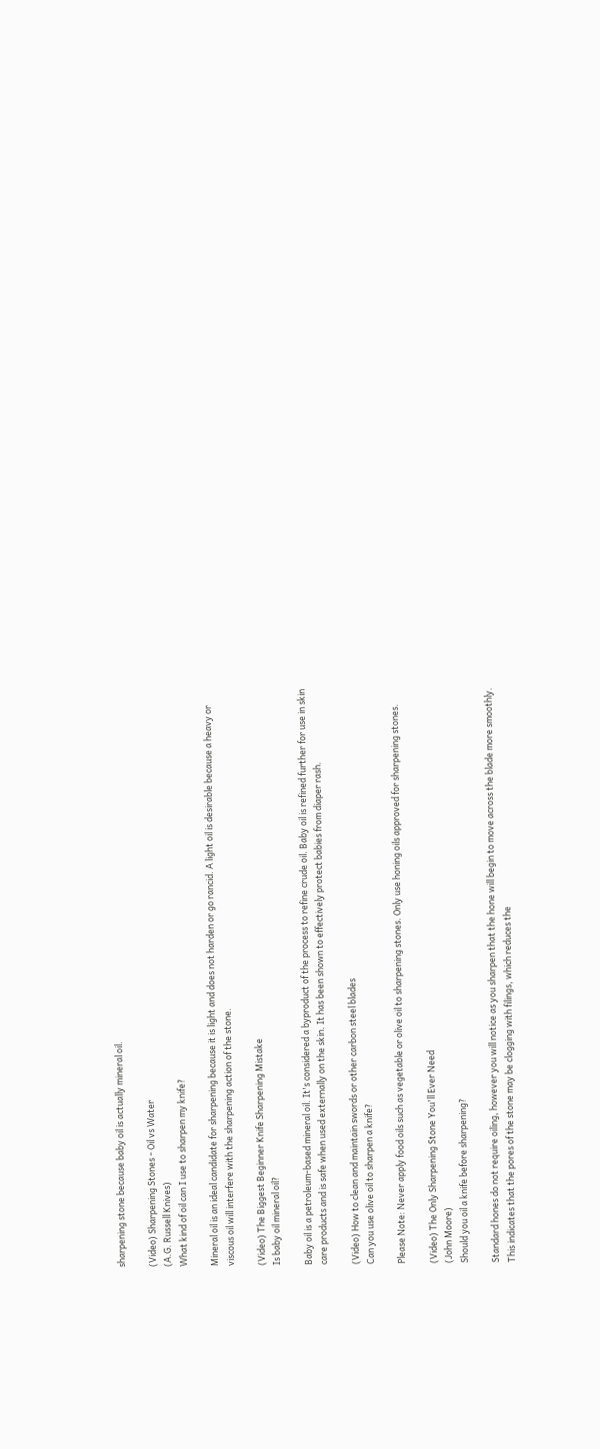sharpening stone because baby oil is actually mineral oil.

(Video) Sharpening Stones - Oil vs Water
(A.G. Russell Knives)
What kind of oil can I use to sharpen my knife?

Mineral oil is an ideal candidate for sharpening because it is light and does not harden or go rancid. A light oil is desirable because a heavy or viscous oil will interfere with the sharpening action of the stone.

(Video) The Biggest Beginner Knife Sharpening Mistake
Is baby oil mineral oil?

Baby oil is a petroleum-based mineral oil. It's considered a byproduct of the process to refine crude oil. Baby oil is refined further for use in skin care products and is safe when used externally on the skin. It has been shown to effectively protect babies from diaper rash.

(Video) How to clean and maintain swords or other carbon steel blades
Can you use olive oil to sharpen a knife?

Please Note: Never apply food oils such as vegetable or olive oil to sharpening stones. Only use honing oils approved for sharpening stones.

(Video) The Only Sharpening Stone You'll Ever Need
(John Moore)
Should you oil a knife before sharpening?

Standard hones do not require oiling, however you will notice as you sharpen that the hone will begin to move across the blade more smoothly. This indicates that the pores of the stone may be clogging with filings, which reduces the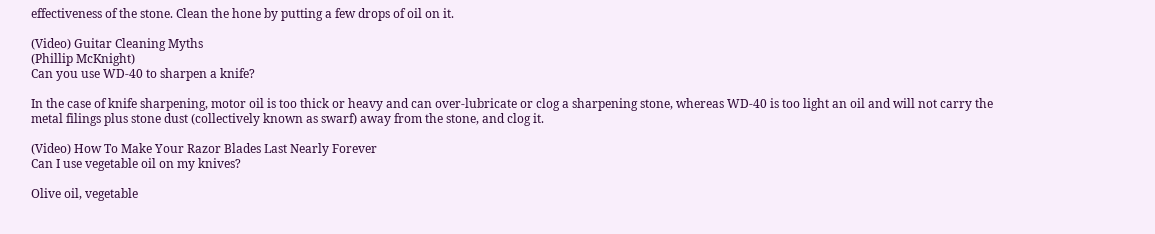effectiveness of the stone. Clean the hone by putting a few drops of oil on it.

(Video) Guitar Cleaning Myths
(Phillip McKnight)
Can you use WD-40 to sharpen a knife?

In the case of knife sharpening, motor oil is too thick or heavy and can over-lubricate or clog a sharpening stone, whereas WD-40 is too light an oil and will not carry the metal filings plus stone dust (collectively known as swarf) away from the stone, and clog it.

(Video) How To Make Your Razor Blades Last Nearly Forever
Can I use vegetable oil on my knives?

Olive oil, vegetable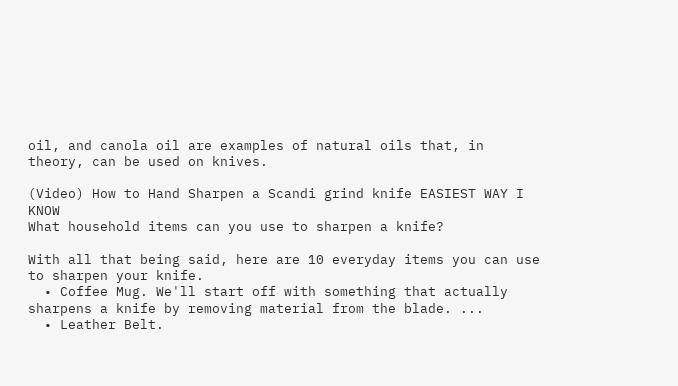oil, and canola oil are examples of natural oils that, in theory, can be used on knives.

(Video) How to Hand Sharpen a Scandi grind knife EASIEST WAY I KNOW
What household items can you use to sharpen a knife?

With all that being said, here are 10 everyday items you can use to sharpen your knife.
  • Coffee Mug. We'll start off with something that actually sharpens a knife by removing material from the blade. ...
  • Leather Belt.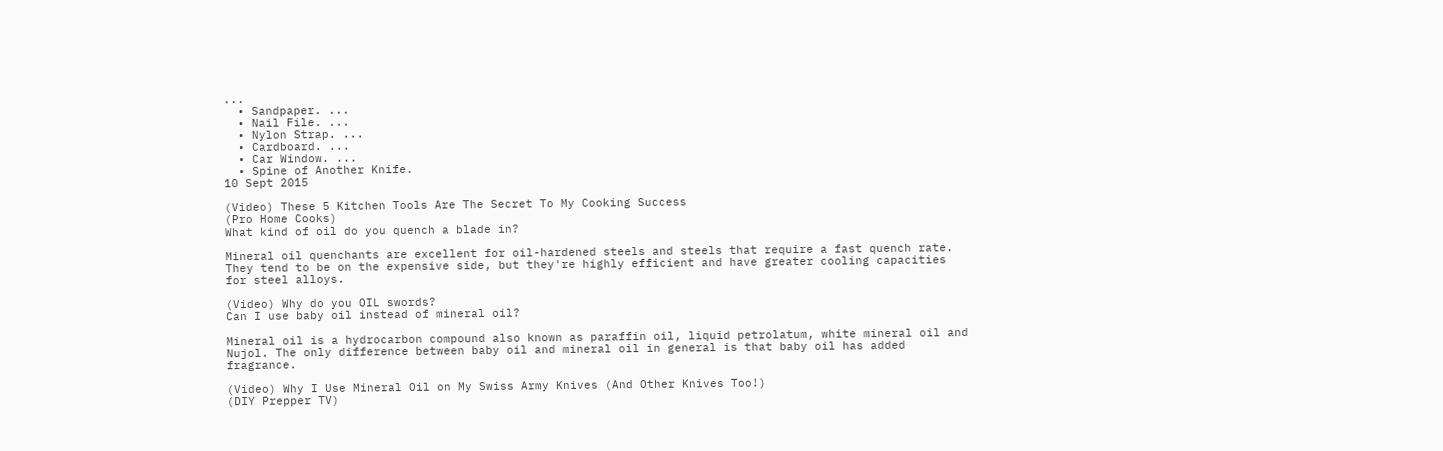...
  • Sandpaper. ...
  • Nail File. ...
  • Nylon Strap. ...
  • Cardboard. ...
  • Car Window. ...
  • Spine of Another Knife.
10 Sept 2015

(Video) These 5 Kitchen Tools Are The Secret To My Cooking Success
(Pro Home Cooks)
What kind of oil do you quench a blade in?

Mineral oil quenchants are excellent for oil-hardened steels and steels that require a fast quench rate. They tend to be on the expensive side, but they're highly efficient and have greater cooling capacities for steel alloys.

(Video) Why do you OIL swords?
Can I use baby oil instead of mineral oil?

Mineral oil is a hydrocarbon compound also known as paraffin oil, liquid petrolatum, white mineral oil and Nujol. The only difference between baby oil and mineral oil in general is that baby oil has added fragrance.

(Video) Why I Use Mineral Oil on My Swiss Army Knives (And Other Knives Too!)
(DIY Prepper TV)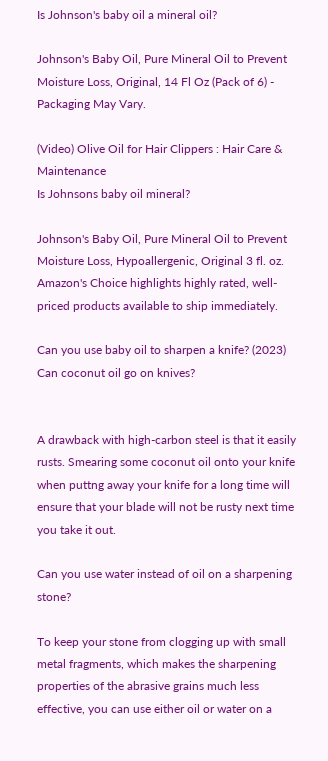Is Johnson's baby oil a mineral oil?

Johnson's Baby Oil, Pure Mineral Oil to Prevent Moisture Loss, Original, 14 Fl Oz (Pack of 6) - Packaging May Vary.

(Video) Olive Oil for Hair Clippers : Hair Care & Maintenance
Is Johnsons baby oil mineral?

Johnson's Baby Oil, Pure Mineral Oil to Prevent Moisture Loss, Hypoallergenic, Original 3 fl. oz. Amazon's Choice highlights highly rated, well-priced products available to ship immediately.

Can you use baby oil to sharpen a knife? (2023)
Can coconut oil go on knives?


A drawback with high-carbon steel is that it easily rusts. Smearing some coconut oil onto your knife when puttng away your knife for a long time will ensure that your blade will not be rusty next time you take it out.

Can you use water instead of oil on a sharpening stone?

To keep your stone from clogging up with small metal fragments, which makes the sharpening properties of the abrasive grains much less effective, you can use either oil or water on a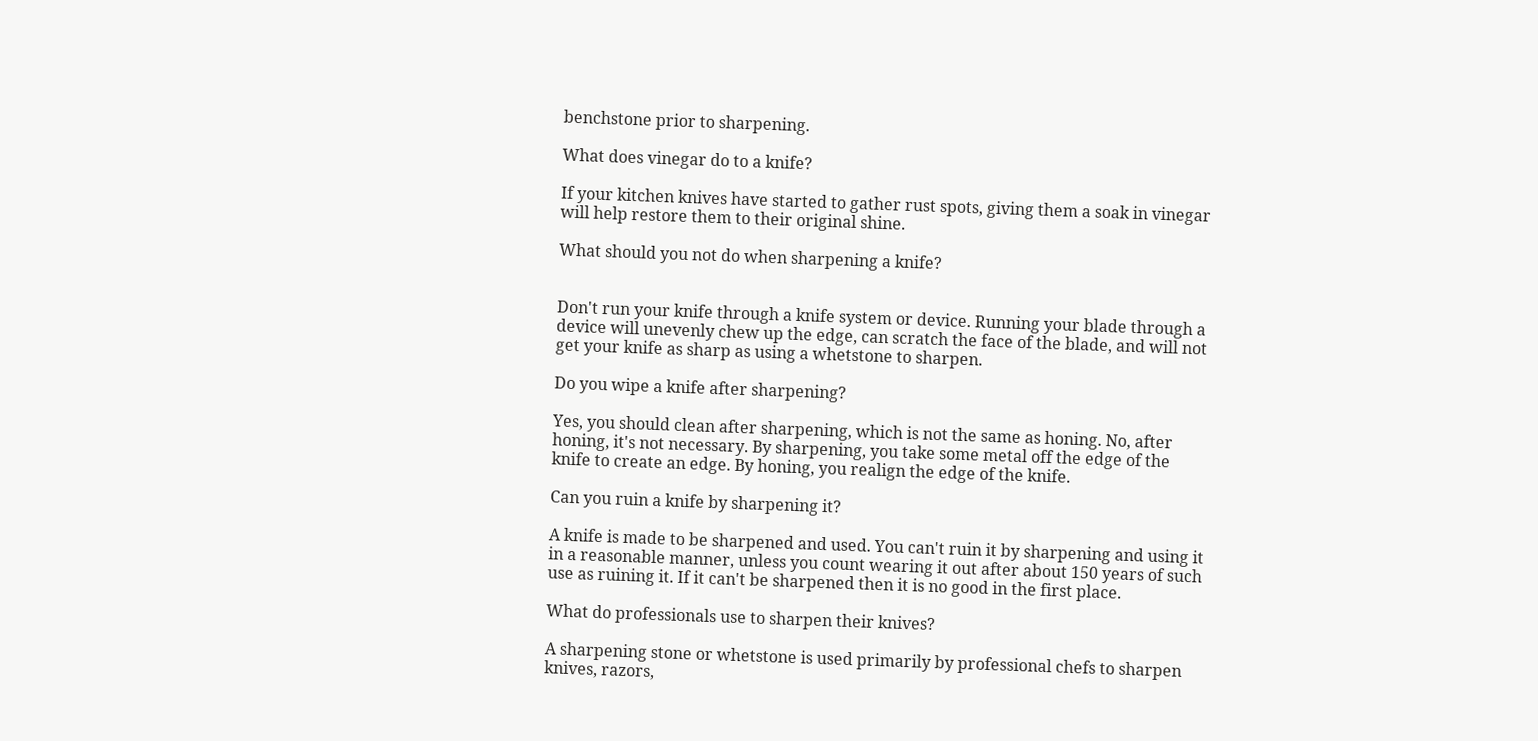benchstone prior to sharpening.

What does vinegar do to a knife?

If your kitchen knives have started to gather rust spots, giving them a soak in vinegar will help restore them to their original shine.

What should you not do when sharpening a knife?


Don't run your knife through a knife system or device. Running your blade through a device will unevenly chew up the edge, can scratch the face of the blade, and will not get your knife as sharp as using a whetstone to sharpen.

Do you wipe a knife after sharpening?

Yes, you should clean after sharpening, which is not the same as honing. No, after honing, it's not necessary. By sharpening, you take some metal off the edge of the knife to create an edge. By honing, you realign the edge of the knife.

Can you ruin a knife by sharpening it?

A knife is made to be sharpened and used. You can't ruin it by sharpening and using it in a reasonable manner, unless you count wearing it out after about 150 years of such use as ruining it. If it can't be sharpened then it is no good in the first place.

What do professionals use to sharpen their knives?

A sharpening stone or whetstone is used primarily by professional chefs to sharpen knives, razors,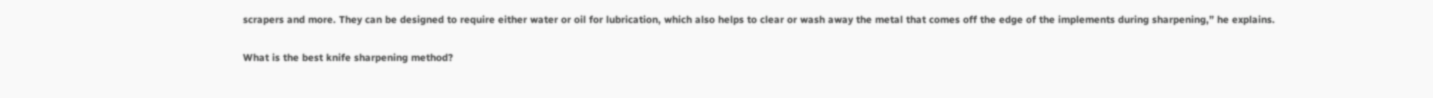scrapers and more. They can be designed to require either water or oil for lubrication, which also helps to clear or wash away the metal that comes off the edge of the implements during sharpening,” he explains.

What is the best knife sharpening method?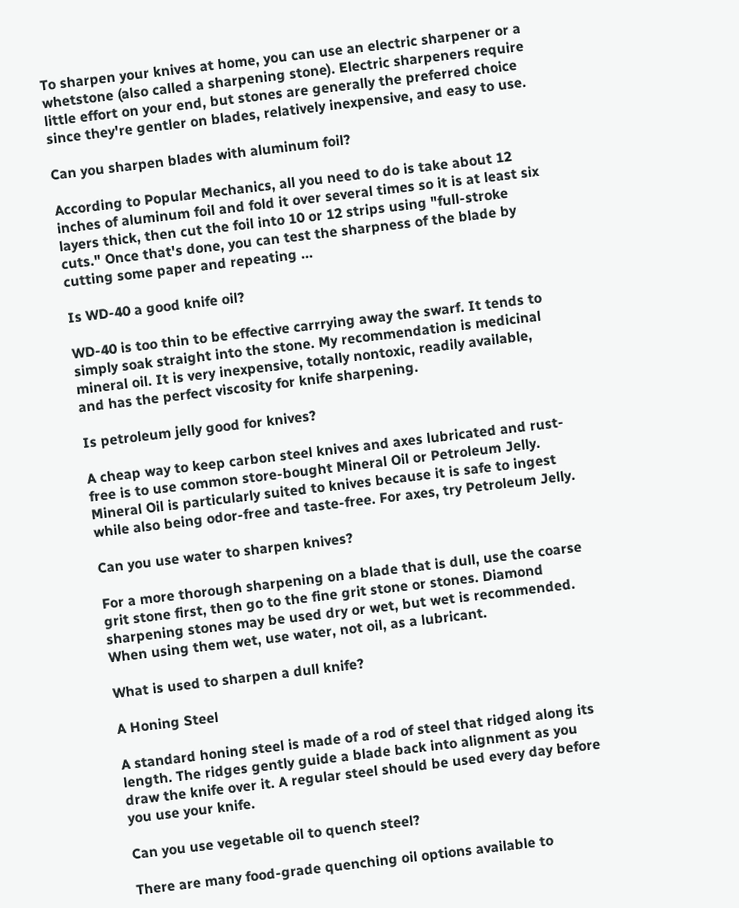To sharpen your knives at home, you can use an electric sharpener or a whetstone (also called a sharpening stone). Electric sharpeners require little effort on your end, but stones are generally the preferred choice since they're gentler on blades, relatively inexpensive, and easy to use.

Can you sharpen blades with aluminum foil?

According to Popular Mechanics, all you need to do is take about 12 inches of aluminum foil and fold it over several times so it is at least six layers thick, then cut the foil into 10 or 12 strips using "full-stroke cuts." Once that's done, you can test the sharpness of the blade by cutting some paper and repeating ...

Is WD-40 a good knife oil?

WD-40 is too thin to be effective carrrying away the swarf. It tends to simply soak straight into the stone. My recommendation is medicinal mineral oil. It is very inexpensive, totally nontoxic, readily available, and has the perfect viscosity for knife sharpening.

Is petroleum jelly good for knives?

A cheap way to keep carbon steel knives and axes lubricated and rust-free is to use common store-bought Mineral Oil or Petroleum Jelly. Mineral Oil is particularly suited to knives because it is safe to ingest while also being odor-free and taste-free. For axes, try Petroleum Jelly.

Can you use water to sharpen knives?

For a more thorough sharpening on a blade that is dull, use the coarse grit stone first, then go to the fine grit stone or stones. Diamond sharpening stones may be used dry or wet, but wet is recommended. When using them wet, use water, not oil, as a lubricant.

What is used to sharpen a dull knife?

A Honing Steel

A standard honing steel is made of a rod of steel that ridged along its length. The ridges gently guide a blade back into alignment as you draw the knife over it. A regular steel should be used every day before you use your knife.

Can you use vegetable oil to quench steel?

There are many food-grade quenching oil options available to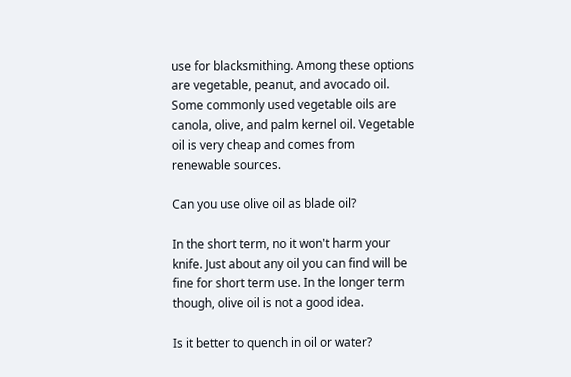use for blacksmithing. Among these options are vegetable, peanut, and avocado oil. Some commonly used vegetable oils are canola, olive, and palm kernel oil. Vegetable oil is very cheap and comes from renewable sources.

Can you use olive oil as blade oil?

In the short term, no it won't harm your knife. Just about any oil you can find will be fine for short term use. In the longer term though, olive oil is not a good idea.

Is it better to quench in oil or water?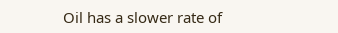Oil has a slower rate of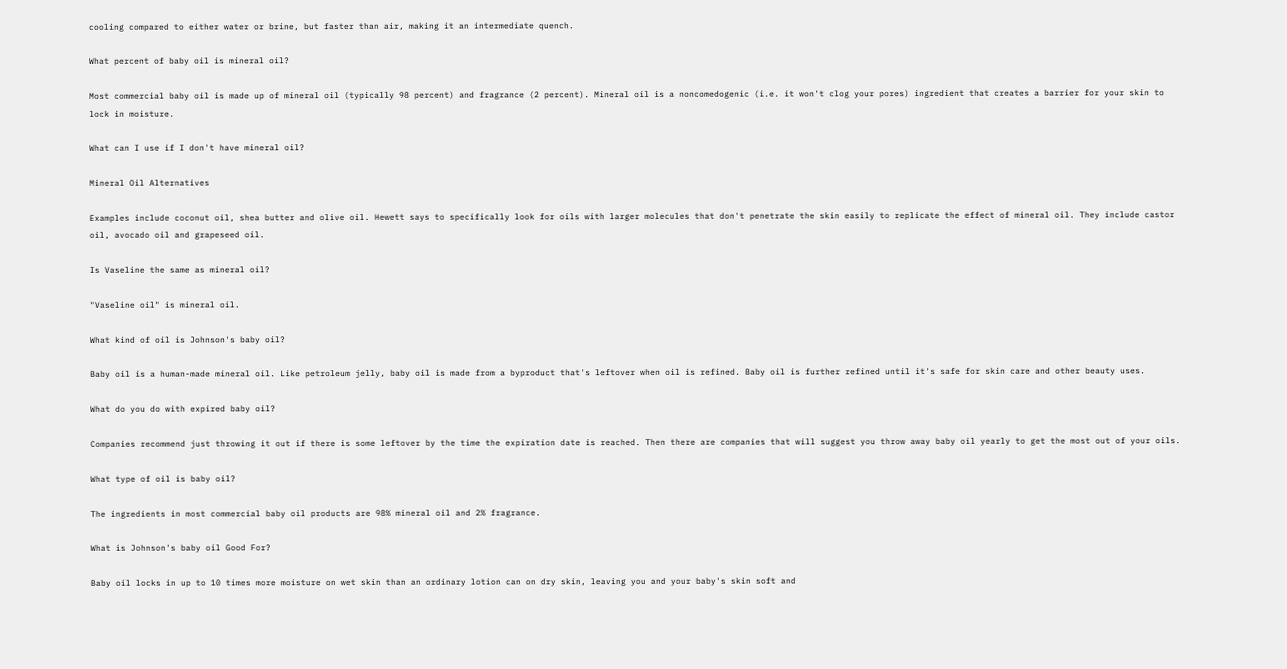cooling compared to either water or brine, but faster than air, making it an intermediate quench.

What percent of baby oil is mineral oil?

Most commercial baby oil is made up of mineral oil (typically 98 percent) and fragrance (2 percent). Mineral oil is a noncomedogenic (i.e. it won't clog your pores) ingredient that creates a barrier for your skin to lock in moisture.

What can I use if I don't have mineral oil?

Mineral Oil Alternatives

Examples include coconut oil, shea butter and olive oil. Hewett says to specifically look for oils with larger molecules that don't penetrate the skin easily to replicate the effect of mineral oil. They include castor oil, avocado oil and grapeseed oil.

Is Vaseline the same as mineral oil?

"Vaseline oil" is mineral oil.

What kind of oil is Johnson's baby oil?

Baby oil is a human-made mineral oil. Like petroleum jelly, baby oil is made from a byproduct that's leftover when oil is refined. Baby oil is further refined until it's safe for skin care and other beauty uses.

What do you do with expired baby oil?

Companies recommend just throwing it out if there is some leftover by the time the expiration date is reached. Then there are companies that will suggest you throw away baby oil yearly to get the most out of your oils.

What type of oil is baby oil?

The ingredients in most commercial baby oil products are 98% mineral oil and 2% fragrance.

What is Johnson's baby oil Good For?

Baby oil locks in up to 10 times more moisture on wet skin than an ordinary lotion can on dry skin, leaving you and your baby's skin soft and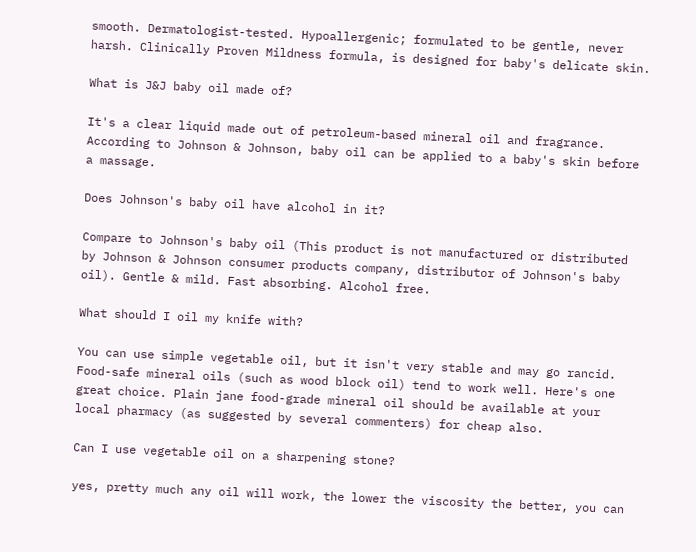smooth. Dermatologist-tested. Hypoallergenic; formulated to be gentle, never harsh. Clinically Proven Mildness formula, is designed for baby's delicate skin.

What is J&J baby oil made of?

It's a clear liquid made out of petroleum-based mineral oil and fragrance. According to Johnson & Johnson, baby oil can be applied to a baby's skin before a massage.

Does Johnson's baby oil have alcohol in it?

Compare to Johnson's baby oil (This product is not manufactured or distributed by Johnson & Johnson consumer products company, distributor of Johnson's baby oil). Gentle & mild. Fast absorbing. Alcohol free.

What should I oil my knife with?

You can use simple vegetable oil, but it isn't very stable and may go rancid. Food-safe mineral oils (such as wood block oil) tend to work well. Here's one great choice. Plain jane food-grade mineral oil should be available at your local pharmacy (as suggested by several commenters) for cheap also.

Can I use vegetable oil on a sharpening stone?

yes, pretty much any oil will work, the lower the viscosity the better, you can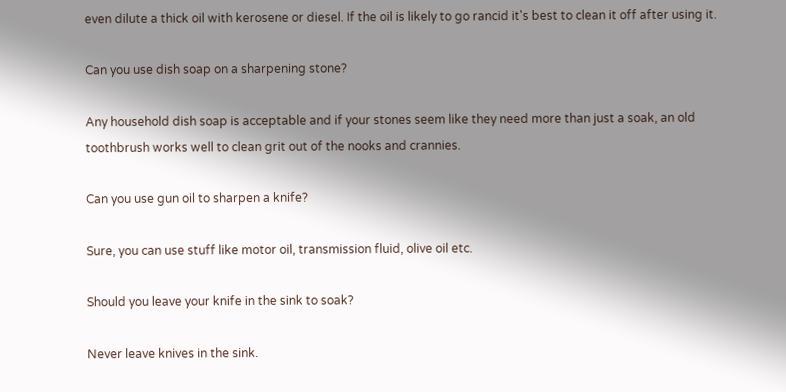even dilute a thick oil with kerosene or diesel. If the oil is likely to go rancid it's best to clean it off after using it.

Can you use dish soap on a sharpening stone?

Any household dish soap is acceptable and if your stones seem like they need more than just a soak, an old toothbrush works well to clean grit out of the nooks and crannies.

Can you use gun oil to sharpen a knife?

Sure, you can use stuff like motor oil, transmission fluid, olive oil etc.

Should you leave your knife in the sink to soak?

Never leave knives in the sink.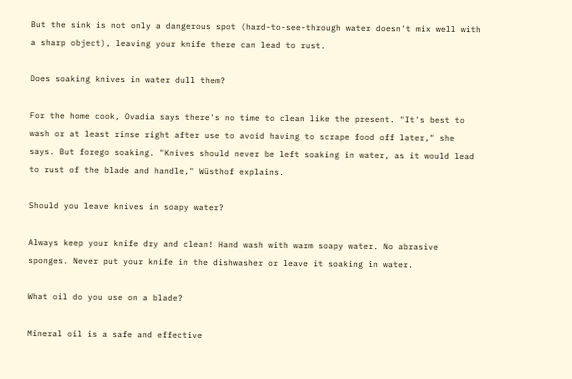But the sink is not only a dangerous spot (hard-to-see-through water doesn't mix well with a sharp object), leaving your knife there can lead to rust.

Does soaking knives in water dull them?

For the home cook, Ovadia says there's no time to clean like the present. "It's best to wash or at least rinse right after use to avoid having to scrape food off later," she says. But forego soaking. "Knives should never be left soaking in water, as it would lead to rust of the blade and handle," Wüsthof explains.

Should you leave knives in soapy water?

Always keep your knife dry and clean! Hand wash with warm soapy water. No abrasive sponges. Never put your knife in the dishwasher or leave it soaking in water.

What oil do you use on a blade?

Mineral oil is a safe and effective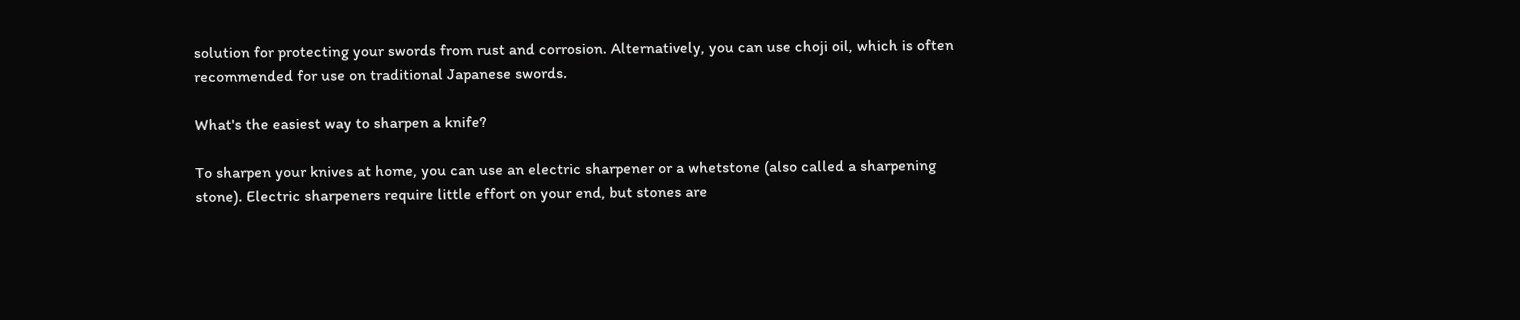solution for protecting your swords from rust and corrosion. Alternatively, you can use choji oil, which is often recommended for use on traditional Japanese swords.

What's the easiest way to sharpen a knife?

To sharpen your knives at home, you can use an electric sharpener or a whetstone (also called a sharpening stone). Electric sharpeners require little effort on your end, but stones are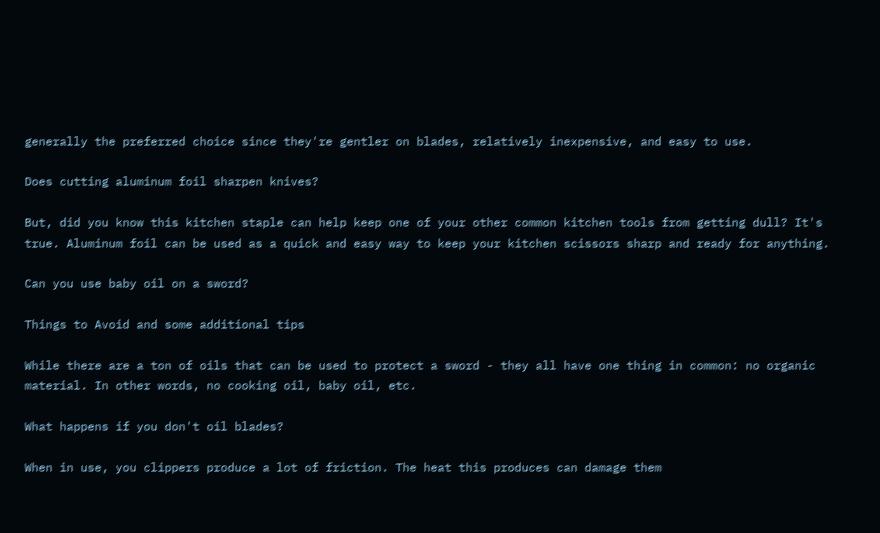generally the preferred choice since they're gentler on blades, relatively inexpensive, and easy to use.

Does cutting aluminum foil sharpen knives?

But, did you know this kitchen staple can help keep one of your other common kitchen tools from getting dull? It's true. Aluminum foil can be used as a quick and easy way to keep your kitchen scissors sharp and ready for anything.

Can you use baby oil on a sword?

Things to Avoid and some additional tips

While there are a ton of oils that can be used to protect a sword - they all have one thing in common: no organic material. In other words, no cooking oil, baby oil, etc.

What happens if you don't oil blades?

When in use, you clippers produce a lot of friction. The heat this produces can damage them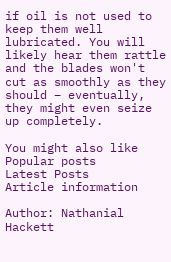if oil is not used to keep them well lubricated. You will likely hear them rattle and the blades won't cut as smoothly as they should – eventually, they might even seize up completely.

You might also like
Popular posts
Latest Posts
Article information

Author: Nathanial Hackett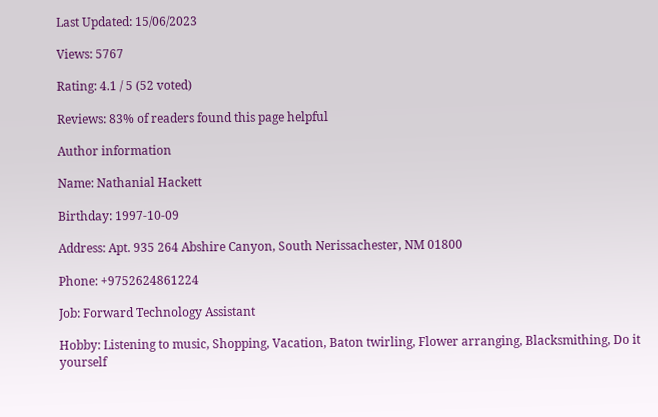Last Updated: 15/06/2023

Views: 5767

Rating: 4.1 / 5 (52 voted)

Reviews: 83% of readers found this page helpful

Author information

Name: Nathanial Hackett

Birthday: 1997-10-09

Address: Apt. 935 264 Abshire Canyon, South Nerissachester, NM 01800

Phone: +9752624861224

Job: Forward Technology Assistant

Hobby: Listening to music, Shopping, Vacation, Baton twirling, Flower arranging, Blacksmithing, Do it yourself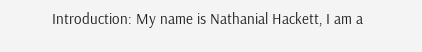Introduction: My name is Nathanial Hackett, I am a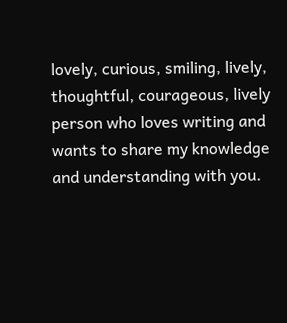lovely, curious, smiling, lively, thoughtful, courageous, lively person who loves writing and wants to share my knowledge and understanding with you.